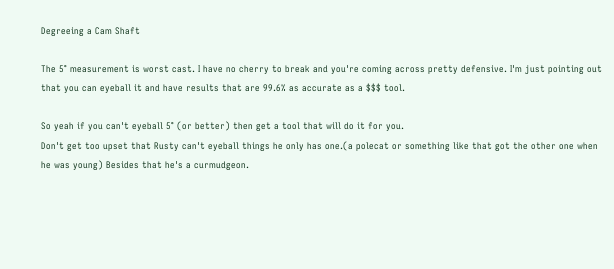Degreeing a Cam Shaft

The 5° measurement is worst cast. I have no cherry to break and you're coming across pretty defensive. I'm just pointing out that you can eyeball it and have results that are 99.6% as accurate as a $$$ tool.

So yeah if you can't eyeball 5° (or better) then get a tool that will do it for you.
Don't get too upset that Rusty can't eyeball things he only has one.(a polecat or something like that got the other one when he was young) Besides that he's a curmudgeon.